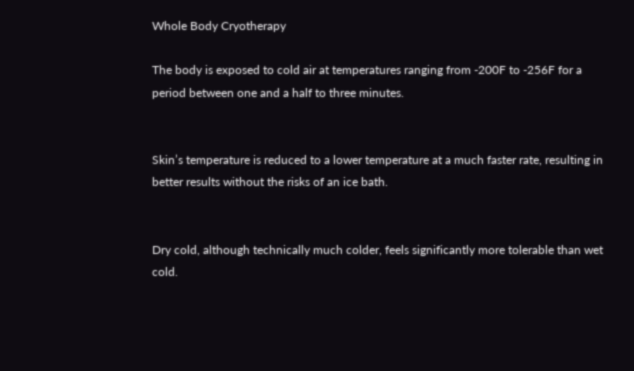Whole Body Cryotherapy

The body is exposed to cold air at temperatures ranging from -200F to -256F for a period between one and a half to three minutes.


Skin’s temperature is reduced to a lower temperature at a much faster rate, resulting in better results without the risks of an ice bath.


Dry cold, although technically much colder, feels significantly more tolerable than wet cold.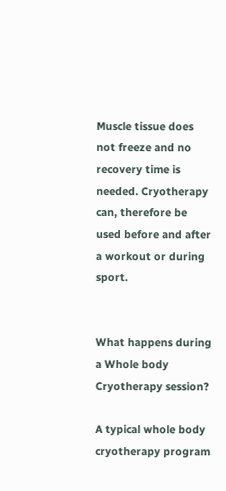Muscle tissue does not freeze and no recovery time is needed. Cryotherapy can, therefore be used before and after a workout or during sport.


What happens during a Whole body Cryotherapy session?

A typical whole body cryotherapy program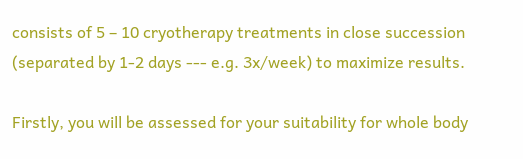consists of 5 – 10 cryotherapy treatments in close succession (separated by 1-2 days --- e.g. 3x/week) to maximize results.

Firstly, you will be assessed for your suitability for whole body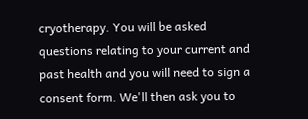cryotherapy. You will be asked questions relating to your current and past health and you will need to sign a consent form. We'll then ask you to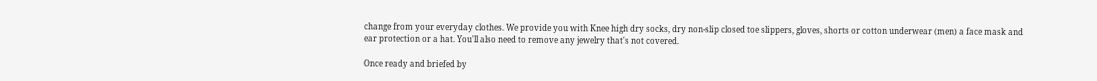change from your everyday clothes. We provide you with Knee high dry socks, dry non-slip closed toe slippers, gloves, shorts or cotton underwear (men) a face mask and ear protection or a hat. You'll also need to remove any jewelry that's not covered.

Once ready and briefed by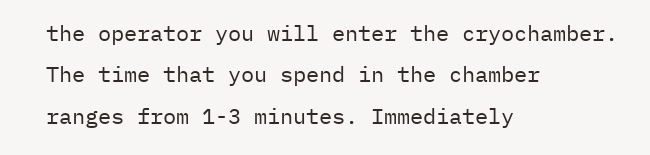the operator you will enter the cryochamber. The time that you spend in the chamber ranges from 1-3 minutes. Immediately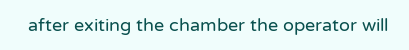after exiting the chamber the operator will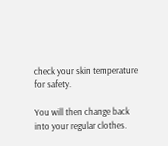check your skin temperature for safety.

You will then change back into your regular clothes.